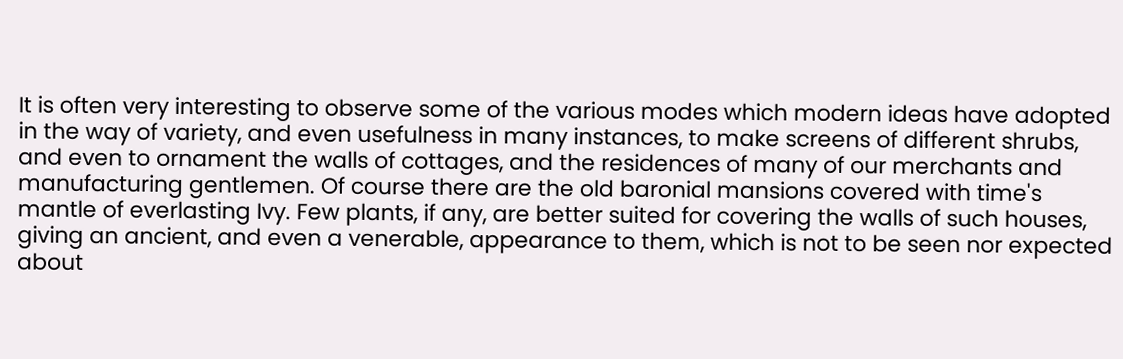It is often very interesting to observe some of the various modes which modern ideas have adopted in the way of variety, and even usefulness in many instances, to make screens of different shrubs, and even to ornament the walls of cottages, and the residences of many of our merchants and manufacturing gentlemen. Of course there are the old baronial mansions covered with time's mantle of everlasting Ivy. Few plants, if any, are better suited for covering the walls of such houses, giving an ancient, and even a venerable, appearance to them, which is not to be seen nor expected about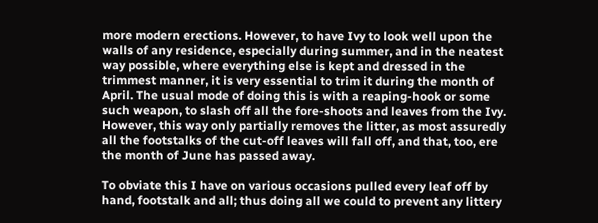more modern erections. However, to have Ivy to look well upon the walls of any residence, especially during summer, and in the neatest way possible, where everything else is kept and dressed in the trimmest manner, it is very essential to trim it during the month of April. The usual mode of doing this is with a reaping-hook or some such weapon, to slash off all the fore-shoots and leaves from the Ivy. However, this way only partially removes the litter, as most assuredly all the footstalks of the cut-off leaves will fall off, and that, too, ere the month of June has passed away.

To obviate this I have on various occasions pulled every leaf off by hand, footstalk and all; thus doing all we could to prevent any littery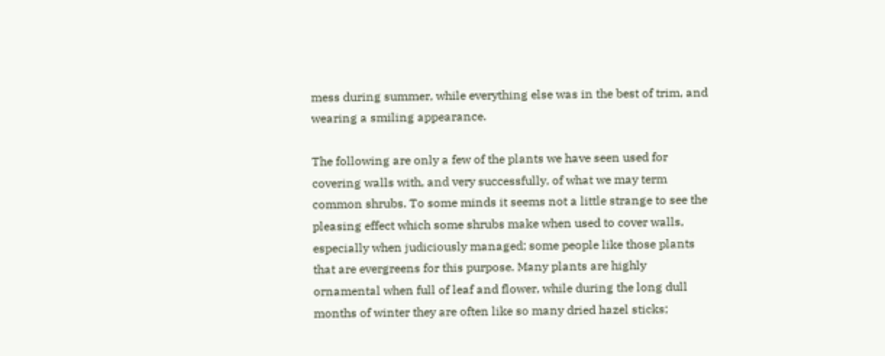mess during summer, while everything else was in the best of trim, and wearing a smiling appearance.

The following are only a few of the plants we have seen used for covering walls with, and very successfully, of what we may term common shrubs. To some minds it seems not a little strange to see the pleasing effect which some shrubs make when used to cover walls, especially when judiciously managed; some people like those plants that are evergreens for this purpose. Many plants are highly ornamental when full of leaf and flower, while during the long dull months of winter they are often like so many dried hazel sticks;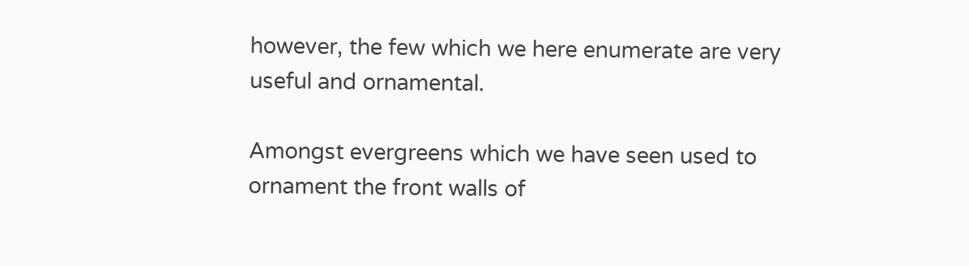however, the few which we here enumerate are very useful and ornamental.

Amongst evergreens which we have seen used to ornament the front walls of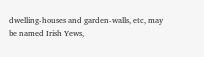dwelling-houses and garden-walls, etc, may be named Irish Yews,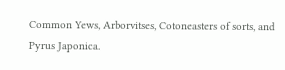Common Yews, Arborvitses, Cotoneasters of sorts, and Pyrus Japonica.